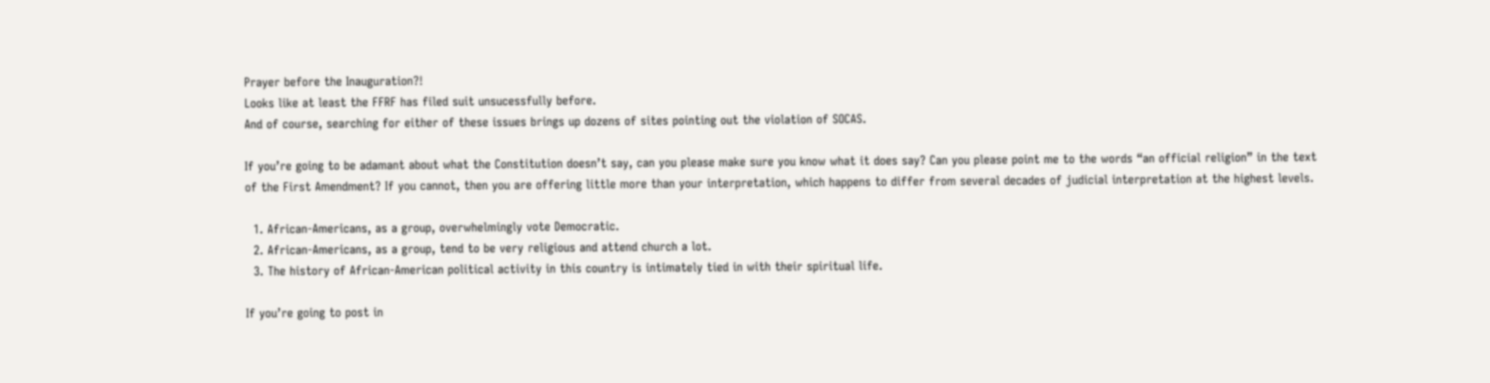Prayer before the Inauguration?!
Looks like at least the FFRF has filed suit unsucessfully before.
And of course, searching for either of these issues brings up dozens of sites pointing out the violation of SOCAS.

If you’re going to be adamant about what the Constitution doesn’t say, can you please make sure you know what it does say? Can you please point me to the words “an official religion” in the text of the First Amendment? If you cannot, then you are offering little more than your interpretation, which happens to differ from several decades of judicial interpretation at the highest levels.

  1. African-Americans, as a group, overwhelmingly vote Democratic.
  2. African-Americans, as a group, tend to be very religious and attend church a lot.
  3. The history of African-American political activity in this country is intimately tied in with their spiritual life.

If you’re going to post in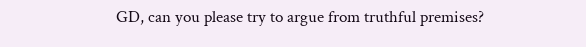GD, can you please try to argue from truthful premises?